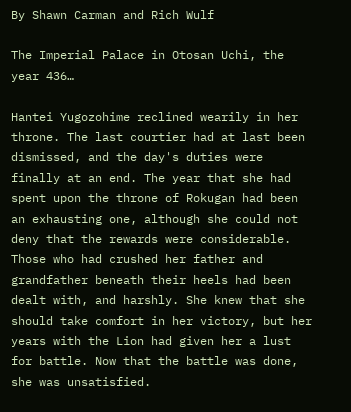By Shawn Carman and Rich Wulf

The Imperial Palace in Otosan Uchi, the year 436…

Hantei Yugozohime reclined wearily in her throne. The last courtier had at last been dismissed, and the day's duties were finally at an end. The year that she had spent upon the throne of Rokugan had been an exhausting one, although she could not deny that the rewards were considerable. Those who had crushed her father and grandfather beneath their heels had been dealt with, and harshly. She knew that she should take comfort in her victory, but her years with the Lion had given her a lust for battle. Now that the battle was done, she was unsatisfied.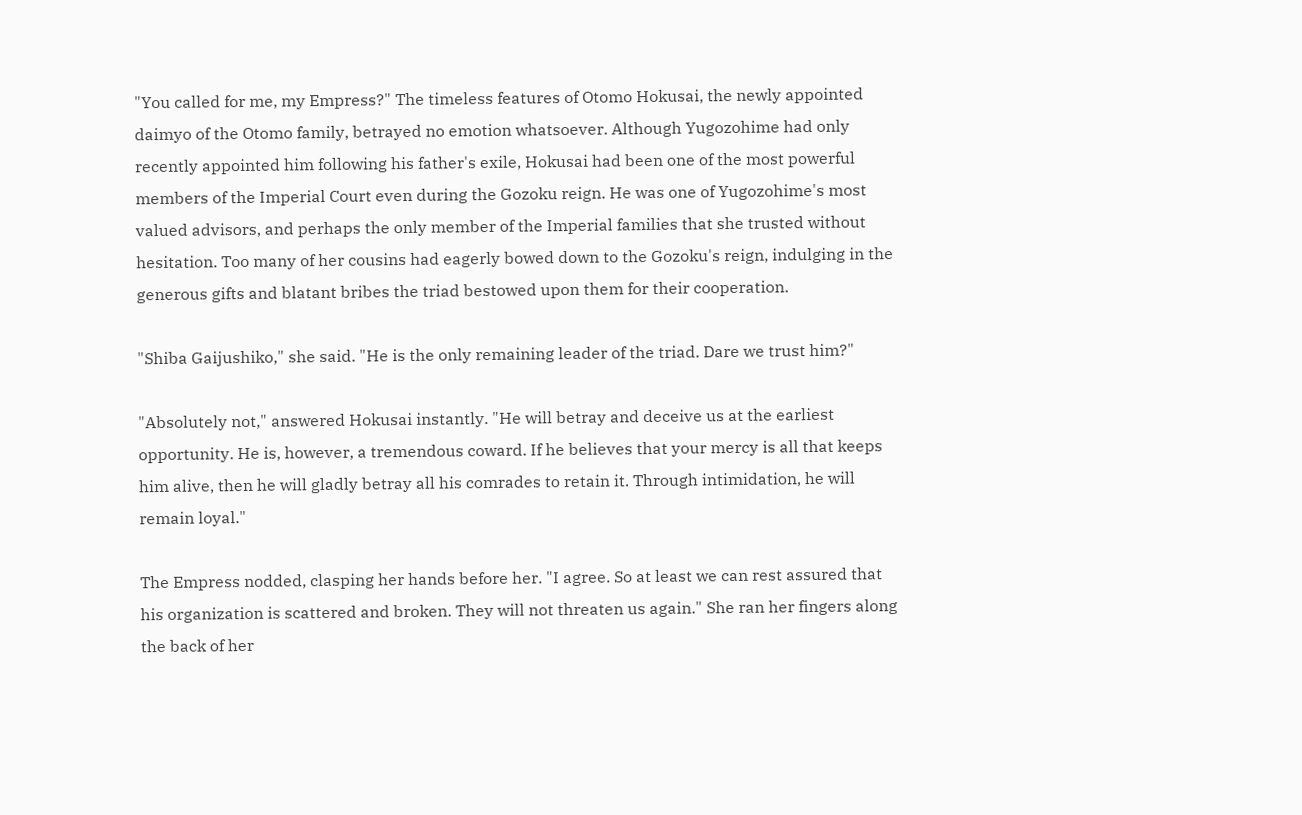"You called for me, my Empress?" The timeless features of Otomo Hokusai, the newly appointed daimyo of the Otomo family, betrayed no emotion whatsoever. Although Yugozohime had only recently appointed him following his father's exile, Hokusai had been one of the most powerful members of the Imperial Court even during the Gozoku reign. He was one of Yugozohime's most valued advisors, and perhaps the only member of the Imperial families that she trusted without hesitation. Too many of her cousins had eagerly bowed down to the Gozoku's reign, indulging in the generous gifts and blatant bribes the triad bestowed upon them for their cooperation.

"Shiba Gaijushiko," she said. "He is the only remaining leader of the triad. Dare we trust him?"

"Absolutely not," answered Hokusai instantly. "He will betray and deceive us at the earliest opportunity. He is, however, a tremendous coward. If he believes that your mercy is all that keeps him alive, then he will gladly betray all his comrades to retain it. Through intimidation, he will remain loyal."

The Empress nodded, clasping her hands before her. "I agree. So at least we can rest assured that his organization is scattered and broken. They will not threaten us again." She ran her fingers along the back of her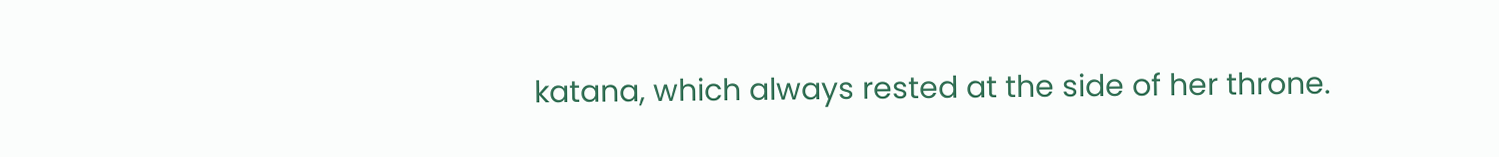katana, which always rested at the side of her throne.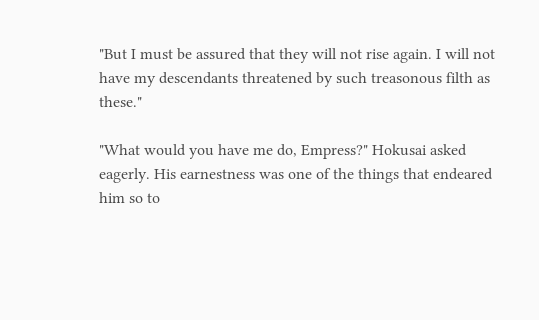"But I must be assured that they will not rise again. I will not have my descendants threatened by such treasonous filth as these."

"What would you have me do, Empress?" Hokusai asked eagerly. His earnestness was one of the things that endeared him so to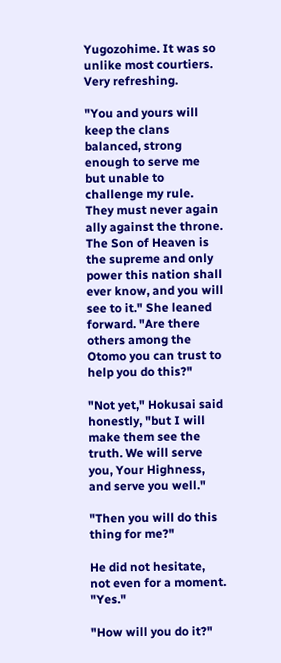Yugozohime. It was so unlike most courtiers. Very refreshing.

"You and yours will keep the clans balanced, strong enough to serve me but unable to challenge my rule. They must never again ally against the throne. The Son of Heaven is the supreme and only power this nation shall ever know, and you will see to it." She leaned forward. "Are there others among the Otomo you can trust to help you do this?"

"Not yet," Hokusai said honestly, "but I will make them see the truth. We will serve you, Your Highness, and serve you well."

"Then you will do this thing for me?"

He did not hesitate, not even for a moment. "Yes."

"How will you do it?"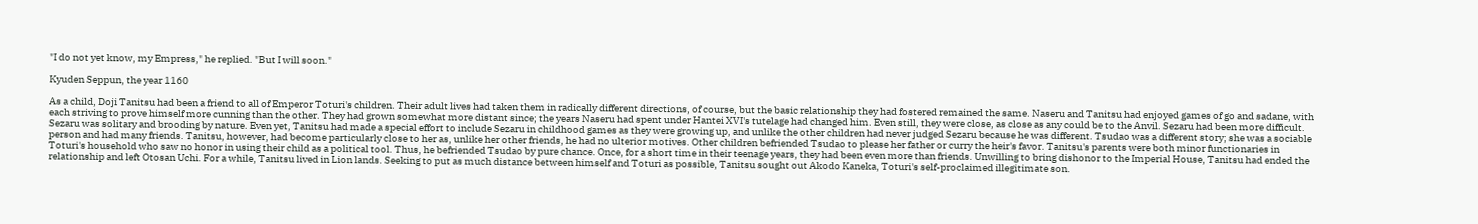"I do not yet know, my Empress," he replied. "But I will soon."

Kyuden Seppun, the year 1160

As a child, Doji Tanitsu had been a friend to all of Emperor Toturi's children. Their adult lives had taken them in radically different directions, of course, but the basic relationship they had fostered remained the same. Naseru and Tanitsu had enjoyed games of go and sadane, with each striving to prove himself more cunning than the other. They had grown somewhat more distant since; the years Naseru had spent under Hantei XVI's tutelage had changed him. Even still, they were close, as close as any could be to the Anvil. Sezaru had been more difficult. Sezaru was solitary and brooding by nature. Even yet, Tanitsu had made a special effort to include Sezaru in childhood games as they were growing up, and unlike the other children had never judged Sezaru because he was different. Tsudao was a different story; she was a sociable person and had many friends. Tanitsu, however, had become particularly close to her as, unlike her other friends, he had no ulterior motives. Other children befriended Tsudao to please her father or curry the heir's favor. Tanitsu's parents were both minor functionaries in Toturi's household who saw no honor in using their child as a political tool. Thus, he befriended Tsudao by pure chance. Once, for a short time in their teenage years, they had been even more than friends. Unwilling to bring dishonor to the Imperial House, Tanitsu had ended the relationship and left Otosan Uchi. For a while, Tanitsu lived in Lion lands. Seeking to put as much distance between himself and Toturi as possible, Tanitsu sought out Akodo Kaneka, Toturi's self-proclaimed illegitimate son.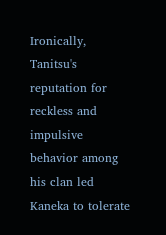Ironically, Tanitsu's reputation for reckless and impulsive behavior among his clan led Kaneka to tolerate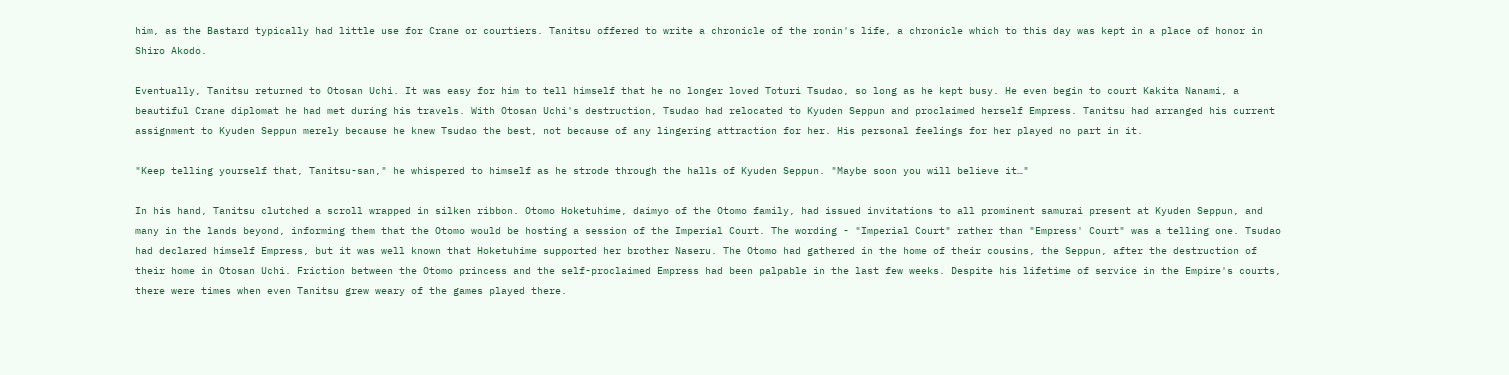him, as the Bastard typically had little use for Crane or courtiers. Tanitsu offered to write a chronicle of the ronin's life, a chronicle which to this day was kept in a place of honor in Shiro Akodo.

Eventually, Tanitsu returned to Otosan Uchi. It was easy for him to tell himself that he no longer loved Toturi Tsudao, so long as he kept busy. He even begin to court Kakita Nanami, a beautiful Crane diplomat he had met during his travels. With Otosan Uchi's destruction, Tsudao had relocated to Kyuden Seppun and proclaimed herself Empress. Tanitsu had arranged his current assignment to Kyuden Seppun merely because he knew Tsudao the best, not because of any lingering attraction for her. His personal feelings for her played no part in it.

"Keep telling yourself that, Tanitsu-san," he whispered to himself as he strode through the halls of Kyuden Seppun. "Maybe soon you will believe it…"

In his hand, Tanitsu clutched a scroll wrapped in silken ribbon. Otomo Hoketuhime, daimyo of the Otomo family, had issued invitations to all prominent samurai present at Kyuden Seppun, and many in the lands beyond, informing them that the Otomo would be hosting a session of the Imperial Court. The wording - "Imperial Court" rather than "Empress' Court" was a telling one. Tsudao had declared himself Empress, but it was well known that Hoketuhime supported her brother Naseru. The Otomo had gathered in the home of their cousins, the Seppun, after the destruction of their home in Otosan Uchi. Friction between the Otomo princess and the self-proclaimed Empress had been palpable in the last few weeks. Despite his lifetime of service in the Empire's courts, there were times when even Tanitsu grew weary of the games played there.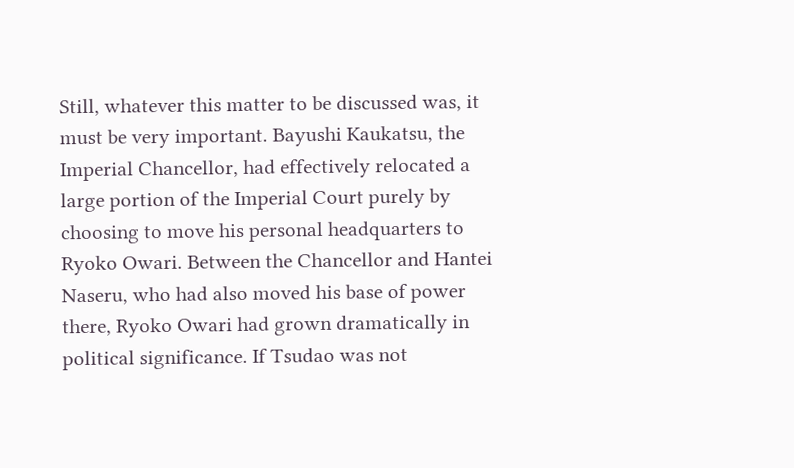Still, whatever this matter to be discussed was, it must be very important. Bayushi Kaukatsu, the Imperial Chancellor, had effectively relocated a large portion of the Imperial Court purely by choosing to move his personal headquarters to Ryoko Owari. Between the Chancellor and Hantei Naseru, who had also moved his base of power there, Ryoko Owari had grown dramatically in political significance. If Tsudao was not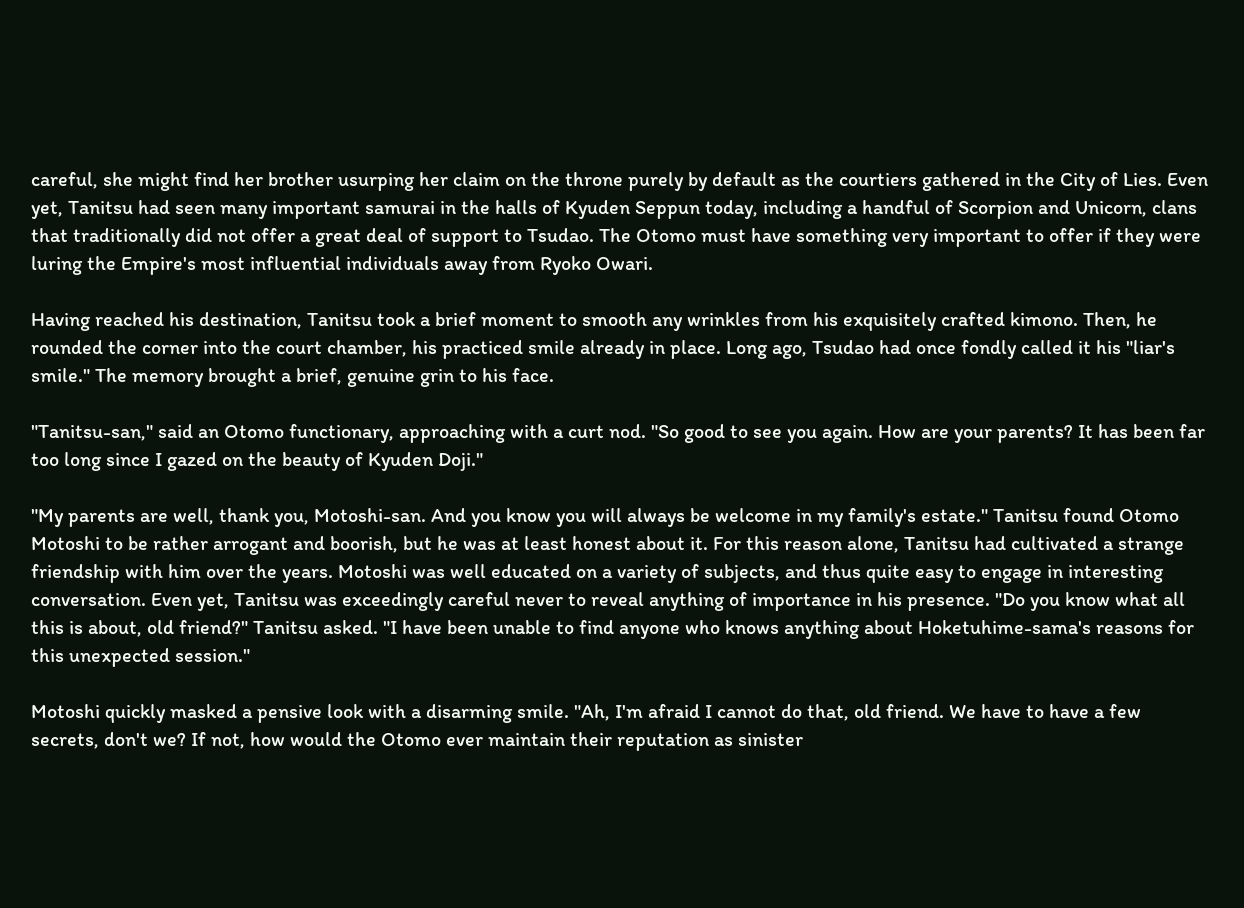careful, she might find her brother usurping her claim on the throne purely by default as the courtiers gathered in the City of Lies. Even yet, Tanitsu had seen many important samurai in the halls of Kyuden Seppun today, including a handful of Scorpion and Unicorn, clans that traditionally did not offer a great deal of support to Tsudao. The Otomo must have something very important to offer if they were luring the Empire's most influential individuals away from Ryoko Owari.

Having reached his destination, Tanitsu took a brief moment to smooth any wrinkles from his exquisitely crafted kimono. Then, he rounded the corner into the court chamber, his practiced smile already in place. Long ago, Tsudao had once fondly called it his "liar's smile." The memory brought a brief, genuine grin to his face.

"Tanitsu-san," said an Otomo functionary, approaching with a curt nod. "So good to see you again. How are your parents? It has been far too long since I gazed on the beauty of Kyuden Doji."

"My parents are well, thank you, Motoshi-san. And you know you will always be welcome in my family's estate." Tanitsu found Otomo Motoshi to be rather arrogant and boorish, but he was at least honest about it. For this reason alone, Tanitsu had cultivated a strange friendship with him over the years. Motoshi was well educated on a variety of subjects, and thus quite easy to engage in interesting conversation. Even yet, Tanitsu was exceedingly careful never to reveal anything of importance in his presence. "Do you know what all this is about, old friend?" Tanitsu asked. "I have been unable to find anyone who knows anything about Hoketuhime-sama's reasons for this unexpected session."

Motoshi quickly masked a pensive look with a disarming smile. "Ah, I'm afraid I cannot do that, old friend. We have to have a few secrets, don't we? If not, how would the Otomo ever maintain their reputation as sinister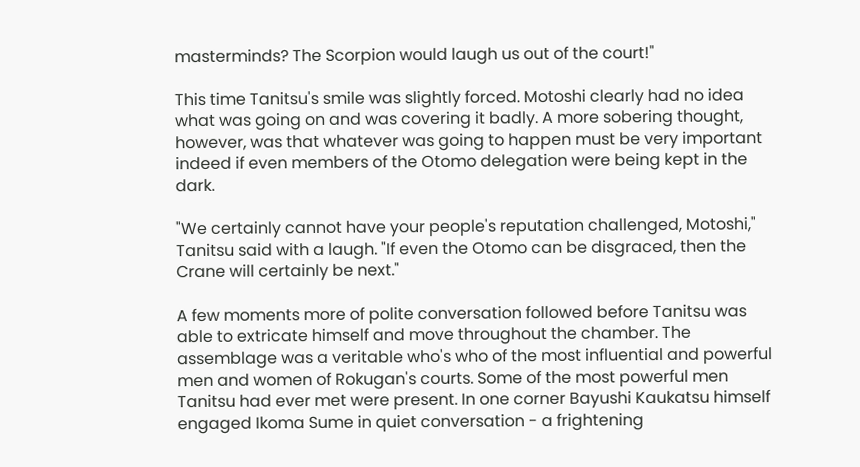masterminds? The Scorpion would laugh us out of the court!"

This time Tanitsu's smile was slightly forced. Motoshi clearly had no idea what was going on and was covering it badly. A more sobering thought, however, was that whatever was going to happen must be very important indeed if even members of the Otomo delegation were being kept in the dark.

"We certainly cannot have your people's reputation challenged, Motoshi," Tanitsu said with a laugh. "If even the Otomo can be disgraced, then the Crane will certainly be next."

A few moments more of polite conversation followed before Tanitsu was able to extricate himself and move throughout the chamber. The assemblage was a veritable who's who of the most influential and powerful men and women of Rokugan's courts. Some of the most powerful men Tanitsu had ever met were present. In one corner Bayushi Kaukatsu himself engaged Ikoma Sume in quiet conversation - a frightening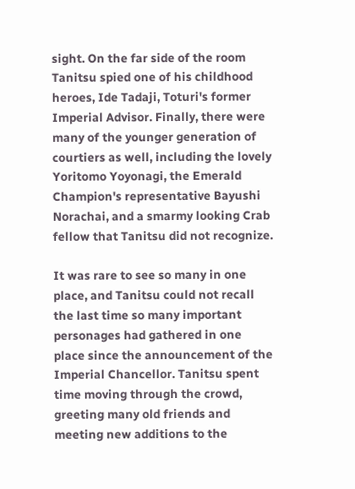sight. On the far side of the room Tanitsu spied one of his childhood heroes, Ide Tadaji, Toturi's former Imperial Advisor. Finally, there were many of the younger generation of courtiers as well, including the lovely Yoritomo Yoyonagi, the Emerald Champion's representative Bayushi Norachai, and a smarmy looking Crab fellow that Tanitsu did not recognize.

It was rare to see so many in one place, and Tanitsu could not recall the last time so many important personages had gathered in one place since the announcement of the Imperial Chancellor. Tanitsu spent time moving through the crowd, greeting many old friends and meeting new additions to the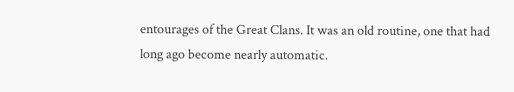entourages of the Great Clans. It was an old routine, one that had long ago become nearly automatic.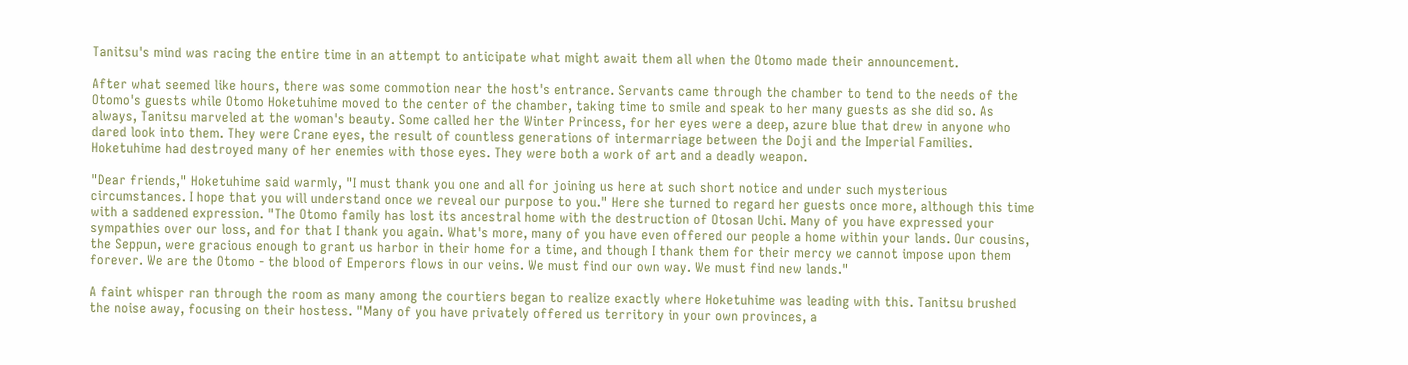Tanitsu's mind was racing the entire time in an attempt to anticipate what might await them all when the Otomo made their announcement.

After what seemed like hours, there was some commotion near the host's entrance. Servants came through the chamber to tend to the needs of the Otomo's guests while Otomo Hoketuhime moved to the center of the chamber, taking time to smile and speak to her many guests as she did so. As always, Tanitsu marveled at the woman's beauty. Some called her the Winter Princess, for her eyes were a deep, azure blue that drew in anyone who dared look into them. They were Crane eyes, the result of countless generations of intermarriage between the Doji and the Imperial Families. Hoketuhime had destroyed many of her enemies with those eyes. They were both a work of art and a deadly weapon.

"Dear friends," Hoketuhime said warmly, "I must thank you one and all for joining us here at such short notice and under such mysterious circumstances. I hope that you will understand once we reveal our purpose to you." Here she turned to regard her guests once more, although this time with a saddened expression. "The Otomo family has lost its ancestral home with the destruction of Otosan Uchi. Many of you have expressed your sympathies over our loss, and for that I thank you again. What's more, many of you have even offered our people a home within your lands. Our cousins, the Seppun, were gracious enough to grant us harbor in their home for a time, and though I thank them for their mercy we cannot impose upon them forever. We are the Otomo - the blood of Emperors flows in our veins. We must find our own way. We must find new lands."

A faint whisper ran through the room as many among the courtiers began to realize exactly where Hoketuhime was leading with this. Tanitsu brushed the noise away, focusing on their hostess. "Many of you have privately offered us territory in your own provinces, a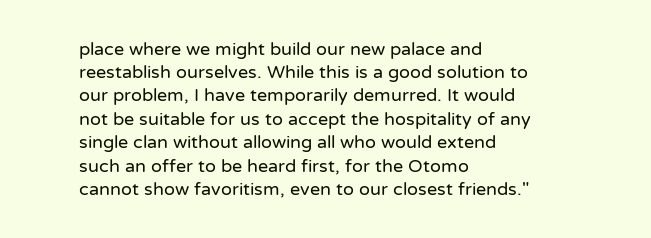place where we might build our new palace and reestablish ourselves. While this is a good solution to our problem, I have temporarily demurred. It would not be suitable for us to accept the hospitality of any single clan without allowing all who would extend such an offer to be heard first, for the Otomo cannot show favoritism, even to our closest friends."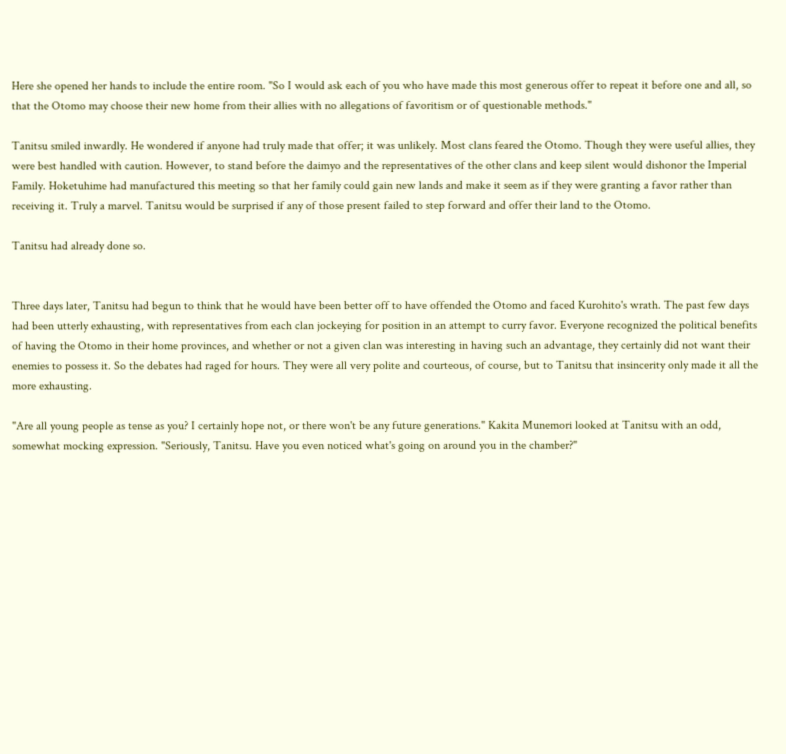Here she opened her hands to include the entire room. "So I would ask each of you who have made this most generous offer to repeat it before one and all, so that the Otomo may choose their new home from their allies with no allegations of favoritism or of questionable methods."

Tanitsu smiled inwardly. He wondered if anyone had truly made that offer; it was unlikely. Most clans feared the Otomo. Though they were useful allies, they were best handled with caution. However, to stand before the daimyo and the representatives of the other clans and keep silent would dishonor the Imperial Family. Hoketuhime had manufactured this meeting so that her family could gain new lands and make it seem as if they were granting a favor rather than receiving it. Truly a marvel. Tanitsu would be surprised if any of those present failed to step forward and offer their land to the Otomo.

Tanitsu had already done so.


Three days later, Tanitsu had begun to think that he would have been better off to have offended the Otomo and faced Kurohito's wrath. The past few days had been utterly exhausting, with representatives from each clan jockeying for position in an attempt to curry favor. Everyone recognized the political benefits of having the Otomo in their home provinces, and whether or not a given clan was interesting in having such an advantage, they certainly did not want their enemies to possess it. So the debates had raged for hours. They were all very polite and courteous, of course, but to Tanitsu that insincerity only made it all the more exhausting.

"Are all young people as tense as you? I certainly hope not, or there won't be any future generations." Kakita Munemori looked at Tanitsu with an odd, somewhat mocking expression. "Seriously, Tanitsu. Have you even noticed what's going on around you in the chamber?"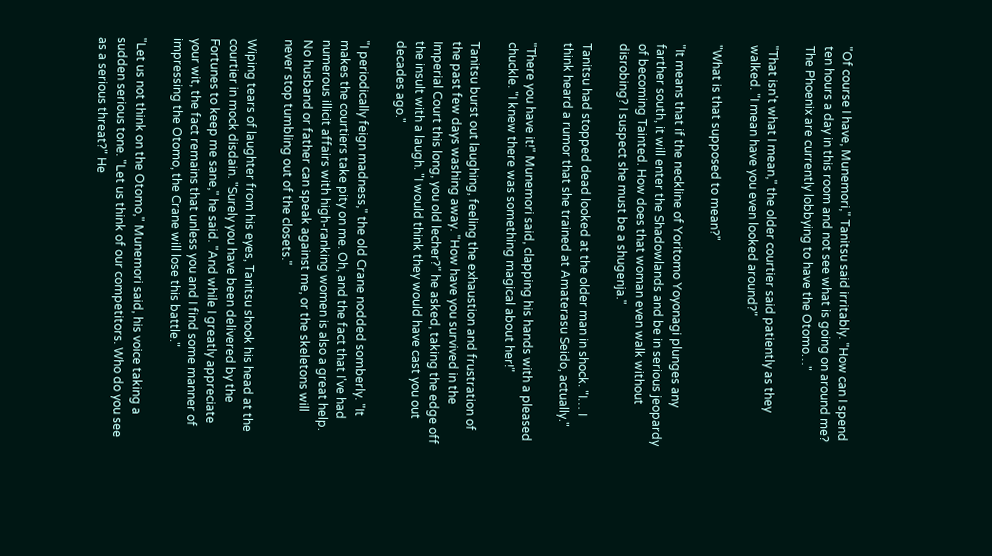"Of course I have, Munemori," Tanitsu said irritably. "How can I spend ten hours a day in this room and not see what is going on around me? The Phoenix are currently lobbying to have the Otomo…"

"That isn't what I mean," the older courtier said patiently as they walked. "I mean have you even looked around?"

"What is that supposed to mean?"

"It means that if the neckline of Yoritomo Yoyonagi plunges any farther south, it will enter the Shadowlands and be in serious jeopardy of becoming Tainted. How does that woman even walk without disrobing? I suspect she must be a shugenja."

Tanitsu had stopped dead looked at the older man in shock. "I… I think heard a rumor that she trained at Amaterasu Seido, actually."

"There you have it!" Munemori said, clapping his hands with a pleased chuckle. "I knew there was something magical about her!"

Tanitsu burst out laughing, feeling the exhaustion and frustration of the past few days washing away. "How have you survived in the Imperial Court this long, you old lecher?" he asked, taking the edge off the insult with a laugh. "I would think they would have cast you out decades ago."

"I periodically feign madness," the old Crane nodded somberly. "It makes the courtiers take pity on me. Oh, and the fact that I've had numerous illicit affairs with high-ranking women is also a great help. No husband or father can speak against me, or the skeletons will never stop tumbling out of the closets."

Wiping tears of laughter from his eyes, Tanitsu shook his head at the courtier in mock disdain. "Surely you have been delivered by the Fortunes to keep me sane," he said. "And while I greatly appreciate your wit, the fact remains that unless you and I find some manner of impressing the Otomo, the Crane will lose this battle."

"Let us not think on the Otomo," Munemori said, his voice taking a sudden serious tone. "Let us think of our competitors. Who do you see as a serious threat?" He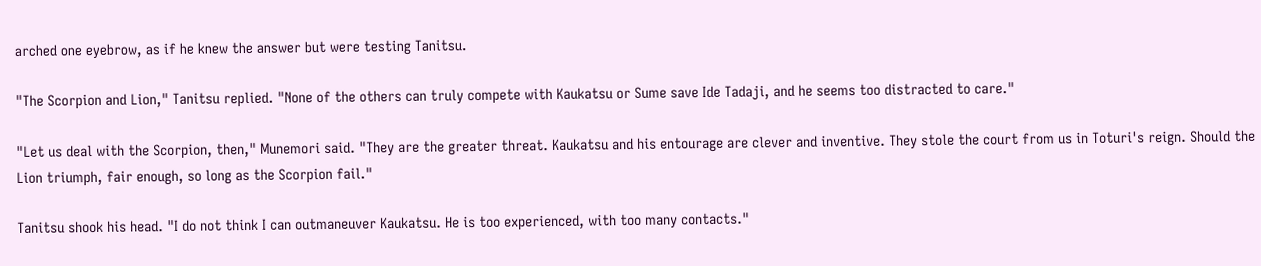arched one eyebrow, as if he knew the answer but were testing Tanitsu.

"The Scorpion and Lion," Tanitsu replied. "None of the others can truly compete with Kaukatsu or Sume save Ide Tadaji, and he seems too distracted to care."

"Let us deal with the Scorpion, then," Munemori said. "They are the greater threat. Kaukatsu and his entourage are clever and inventive. They stole the court from us in Toturi's reign. Should the Lion triumph, fair enough, so long as the Scorpion fail."

Tanitsu shook his head. "I do not think I can outmaneuver Kaukatsu. He is too experienced, with too many contacts."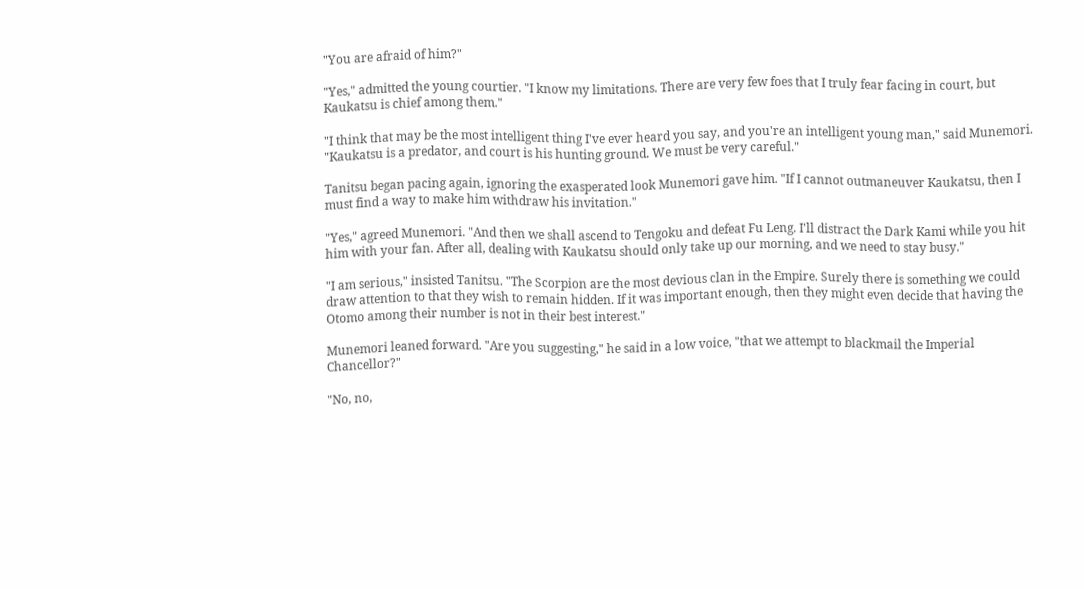"You are afraid of him?"

"Yes," admitted the young courtier. "I know my limitations. There are very few foes that I truly fear facing in court, but Kaukatsu is chief among them."

"I think that may be the most intelligent thing I've ever heard you say, and you're an intelligent young man," said Munemori. "Kaukatsu is a predator, and court is his hunting ground. We must be very careful."

Tanitsu began pacing again, ignoring the exasperated look Munemori gave him. "If I cannot outmaneuver Kaukatsu, then I must find a way to make him withdraw his invitation."

"Yes," agreed Munemori. "And then we shall ascend to Tengoku and defeat Fu Leng. I'll distract the Dark Kami while you hit him with your fan. After all, dealing with Kaukatsu should only take up our morning, and we need to stay busy."

"I am serious," insisted Tanitsu. "The Scorpion are the most devious clan in the Empire. Surely there is something we could draw attention to that they wish to remain hidden. If it was important enough, then they might even decide that having the Otomo among their number is not in their best interest."

Munemori leaned forward. "Are you suggesting," he said in a low voice, "that we attempt to blackmail the Imperial Chancellor?"

"No, no,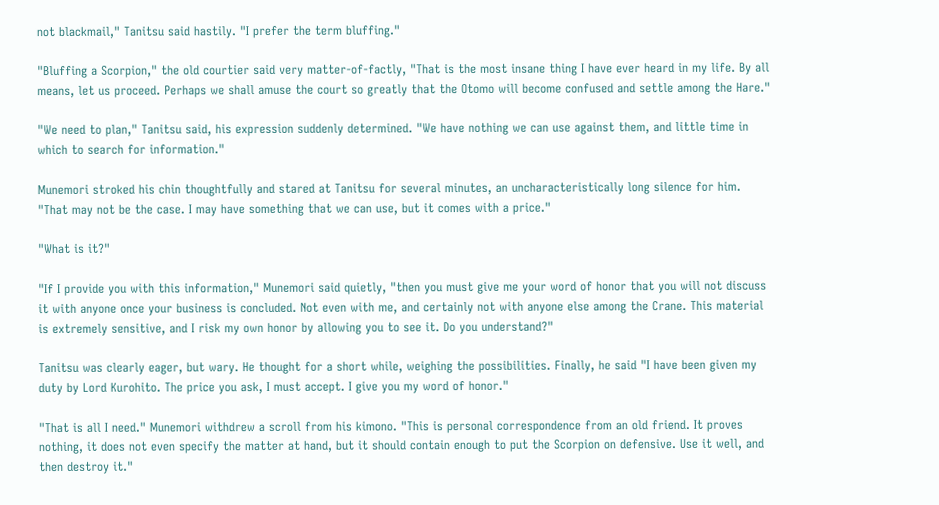not blackmail," Tanitsu said hastily. "I prefer the term bluffing."

"Bluffing a Scorpion," the old courtier said very matter-of-factly, "That is the most insane thing I have ever heard in my life. By all means, let us proceed. Perhaps we shall amuse the court so greatly that the Otomo will become confused and settle among the Hare."

"We need to plan," Tanitsu said, his expression suddenly determined. "We have nothing we can use against them, and little time in which to search for information."

Munemori stroked his chin thoughtfully and stared at Tanitsu for several minutes, an uncharacteristically long silence for him. "That may not be the case. I may have something that we can use, but it comes with a price."

"What is it?"

"If I provide you with this information," Munemori said quietly, "then you must give me your word of honor that you will not discuss it with anyone once your business is concluded. Not even with me, and certainly not with anyone else among the Crane. This material is extremely sensitive, and I risk my own honor by allowing you to see it. Do you understand?"

Tanitsu was clearly eager, but wary. He thought for a short while, weighing the possibilities. Finally, he said "I have been given my duty by Lord Kurohito. The price you ask, I must accept. I give you my word of honor."

"That is all I need." Munemori withdrew a scroll from his kimono. "This is personal correspondence from an old friend. It proves nothing, it does not even specify the matter at hand, but it should contain enough to put the Scorpion on defensive. Use it well, and then destroy it."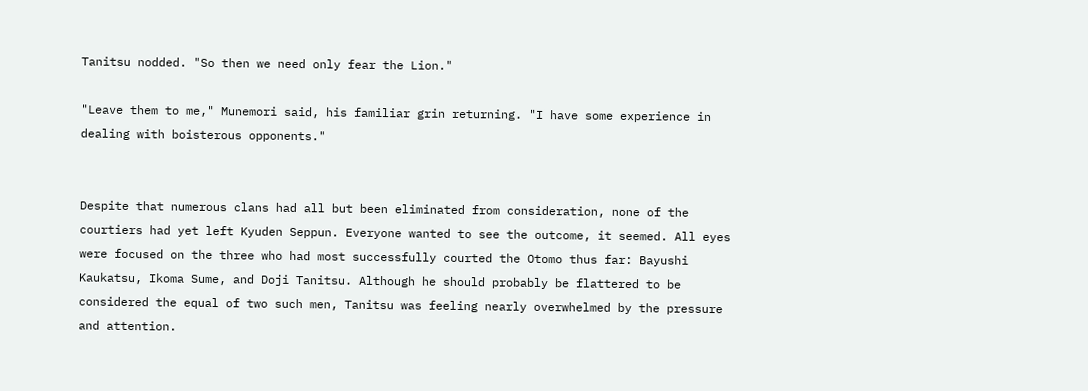Tanitsu nodded. "So then we need only fear the Lion."

"Leave them to me," Munemori said, his familiar grin returning. "I have some experience in dealing with boisterous opponents."


Despite that numerous clans had all but been eliminated from consideration, none of the courtiers had yet left Kyuden Seppun. Everyone wanted to see the outcome, it seemed. All eyes were focused on the three who had most successfully courted the Otomo thus far: Bayushi Kaukatsu, Ikoma Sume, and Doji Tanitsu. Although he should probably be flattered to be considered the equal of two such men, Tanitsu was feeling nearly overwhelmed by the pressure and attention.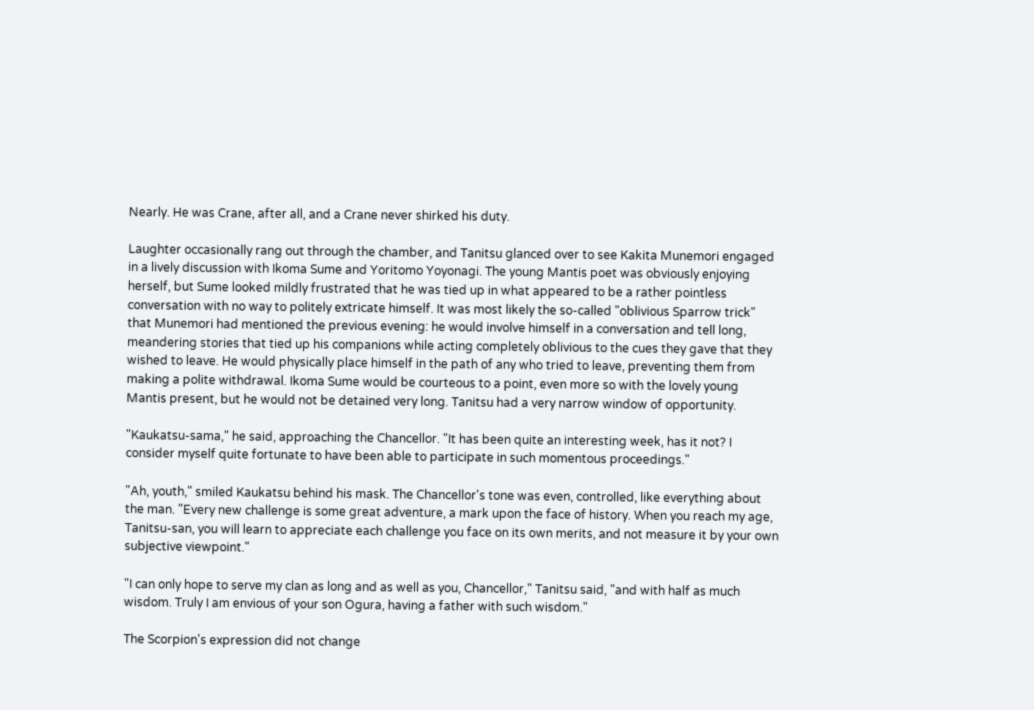Nearly. He was Crane, after all, and a Crane never shirked his duty.

Laughter occasionally rang out through the chamber, and Tanitsu glanced over to see Kakita Munemori engaged in a lively discussion with Ikoma Sume and Yoritomo Yoyonagi. The young Mantis poet was obviously enjoying herself, but Sume looked mildly frustrated that he was tied up in what appeared to be a rather pointless conversation with no way to politely extricate himself. It was most likely the so-called "oblivious Sparrow trick" that Munemori had mentioned the previous evening: he would involve himself in a conversation and tell long, meandering stories that tied up his companions while acting completely oblivious to the cues they gave that they wished to leave. He would physically place himself in the path of any who tried to leave, preventing them from making a polite withdrawal. Ikoma Sume would be courteous to a point, even more so with the lovely young Mantis present, but he would not be detained very long. Tanitsu had a very narrow window of opportunity.

"Kaukatsu-sama," he said, approaching the Chancellor. "It has been quite an interesting week, has it not? I consider myself quite fortunate to have been able to participate in such momentous proceedings."

"Ah, youth," smiled Kaukatsu behind his mask. The Chancellor's tone was even, controlled, like everything about the man. "Every new challenge is some great adventure, a mark upon the face of history. When you reach my age, Tanitsu-san, you will learn to appreciate each challenge you face on its own merits, and not measure it by your own subjective viewpoint."

"I can only hope to serve my clan as long and as well as you, Chancellor," Tanitsu said, "and with half as much wisdom. Truly I am envious of your son Ogura, having a father with such wisdom."

The Scorpion's expression did not change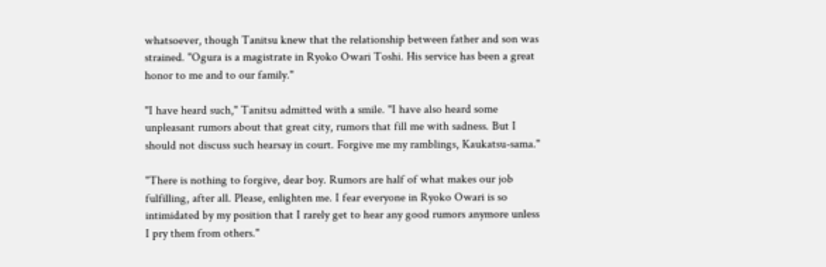whatsoever, though Tanitsu knew that the relationship between father and son was strained. "Ogura is a magistrate in Ryoko Owari Toshi. His service has been a great honor to me and to our family."

"I have heard such," Tanitsu admitted with a smile. "I have also heard some unpleasant rumors about that great city, rumors that fill me with sadness. But I should not discuss such hearsay in court. Forgive me my ramblings, Kaukatsu-sama."

"There is nothing to forgive, dear boy. Rumors are half of what makes our job fulfilling, after all. Please, enlighten me. I fear everyone in Ryoko Owari is so intimidated by my position that I rarely get to hear any good rumors anymore unless I pry them from others."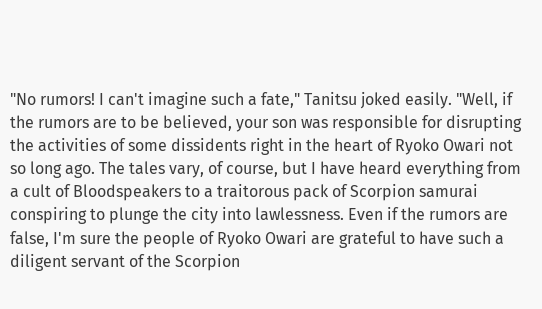"No rumors! I can't imagine such a fate," Tanitsu joked easily. "Well, if the rumors are to be believed, your son was responsible for disrupting the activities of some dissidents right in the heart of Ryoko Owari not so long ago. The tales vary, of course, but I have heard everything from a cult of Bloodspeakers to a traitorous pack of Scorpion samurai conspiring to plunge the city into lawlessness. Even if the rumors are false, I'm sure the people of Ryoko Owari are grateful to have such a diligent servant of the Scorpion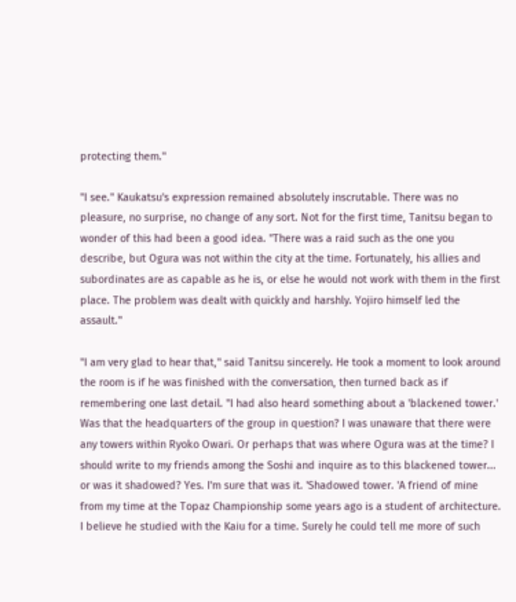protecting them."

"I see." Kaukatsu's expression remained absolutely inscrutable. There was no pleasure, no surprise, no change of any sort. Not for the first time, Tanitsu began to wonder of this had been a good idea. "There was a raid such as the one you describe, but Ogura was not within the city at the time. Fortunately, his allies and subordinates are as capable as he is, or else he would not work with them in the first place. The problem was dealt with quickly and harshly. Yojiro himself led the assault."

"I am very glad to hear that," said Tanitsu sincerely. He took a moment to look around the room is if he was finished with the conversation, then turned back as if remembering one last detail. "I had also heard something about a 'blackened tower.' Was that the headquarters of the group in question? I was unaware that there were any towers within Ryoko Owari. Or perhaps that was where Ogura was at the time? I should write to my friends among the Soshi and inquire as to this blackened tower... or was it shadowed? Yes. I'm sure that was it. 'Shadowed tower. 'A friend of mine from my time at the Topaz Championship some years ago is a student of architecture. I believe he studied with the Kaiu for a time. Surely he could tell me more of such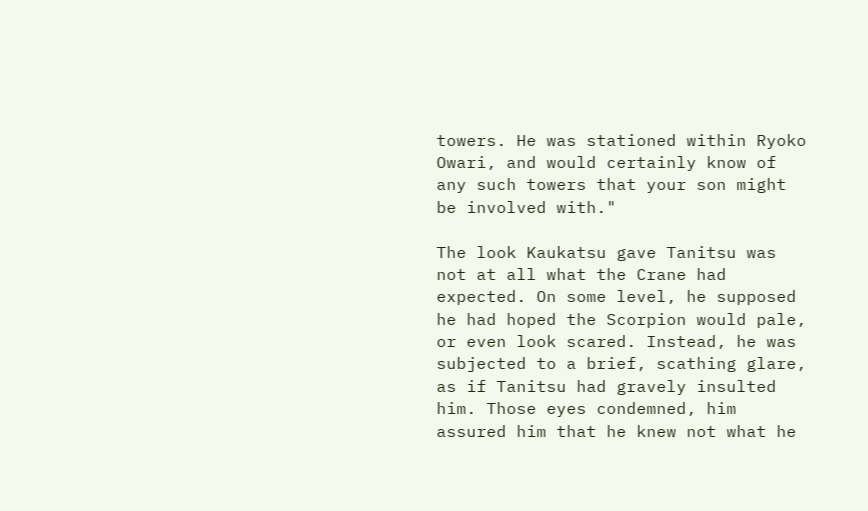towers. He was stationed within Ryoko Owari, and would certainly know of any such towers that your son might be involved with."

The look Kaukatsu gave Tanitsu was not at all what the Crane had expected. On some level, he supposed he had hoped the Scorpion would pale, or even look scared. Instead, he was subjected to a brief, scathing glare, as if Tanitsu had gravely insulted him. Those eyes condemned, him assured him that he knew not what he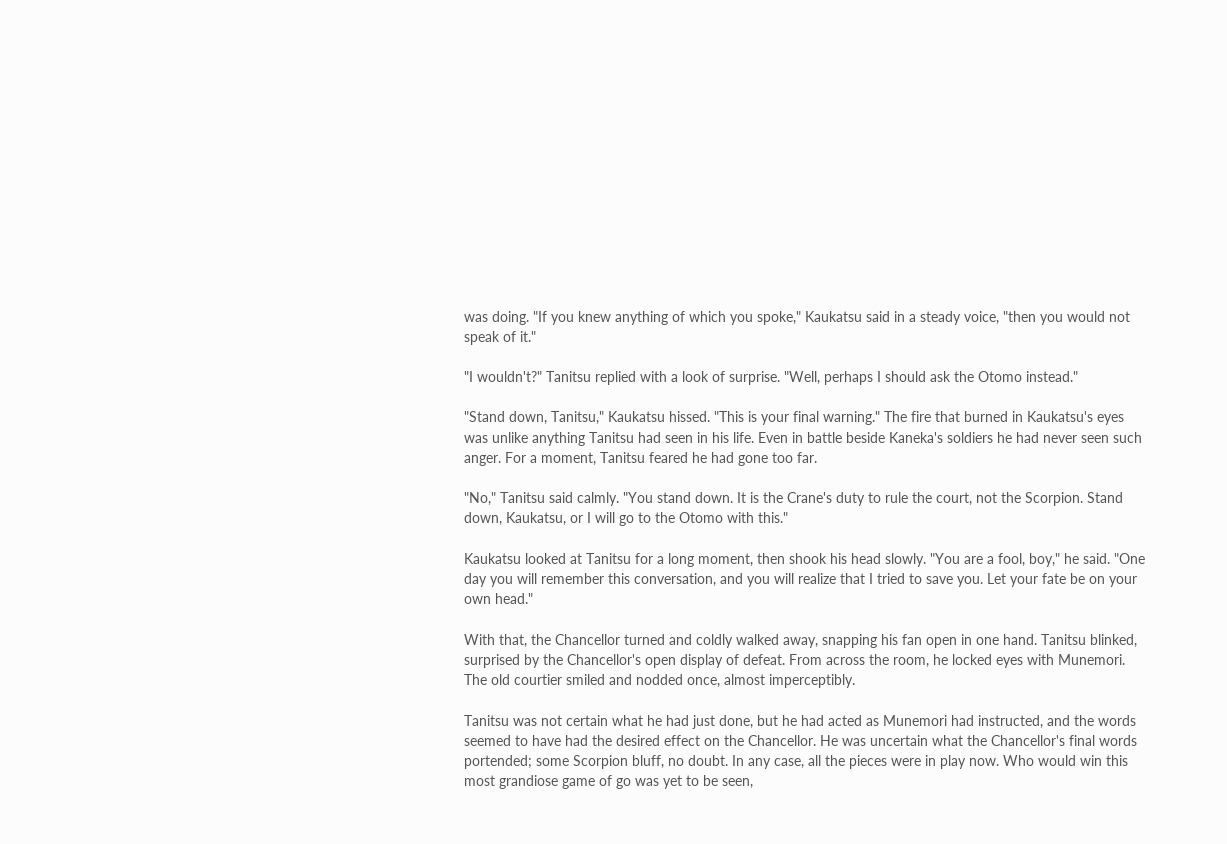was doing. "If you knew anything of which you spoke," Kaukatsu said in a steady voice, "then you would not speak of it."

"I wouldn't?" Tanitsu replied with a look of surprise. "Well, perhaps I should ask the Otomo instead."

"Stand down, Tanitsu," Kaukatsu hissed. "This is your final warning." The fire that burned in Kaukatsu's eyes was unlike anything Tanitsu had seen in his life. Even in battle beside Kaneka's soldiers he had never seen such anger. For a moment, Tanitsu feared he had gone too far.

"No," Tanitsu said calmly. "You stand down. It is the Crane's duty to rule the court, not the Scorpion. Stand down, Kaukatsu, or I will go to the Otomo with this."

Kaukatsu looked at Tanitsu for a long moment, then shook his head slowly. "You are a fool, boy," he said. "One day you will remember this conversation, and you will realize that I tried to save you. Let your fate be on your own head."

With that, the Chancellor turned and coldly walked away, snapping his fan open in one hand. Tanitsu blinked, surprised by the Chancellor's open display of defeat. From across the room, he locked eyes with Munemori. The old courtier smiled and nodded once, almost imperceptibly.

Tanitsu was not certain what he had just done, but he had acted as Munemori had instructed, and the words seemed to have had the desired effect on the Chancellor. He was uncertain what the Chancellor's final words portended; some Scorpion bluff, no doubt. In any case, all the pieces were in play now. Who would win this most grandiose game of go was yet to be seen,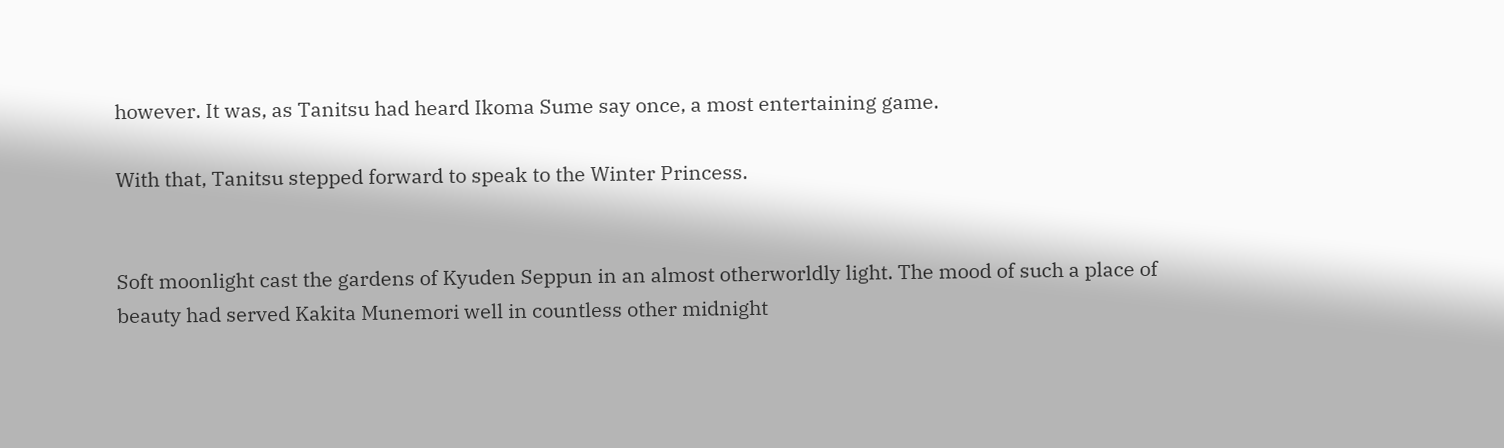however. It was, as Tanitsu had heard Ikoma Sume say once, a most entertaining game.

With that, Tanitsu stepped forward to speak to the Winter Princess.


Soft moonlight cast the gardens of Kyuden Seppun in an almost otherworldly light. The mood of such a place of beauty had served Kakita Munemori well in countless other midnight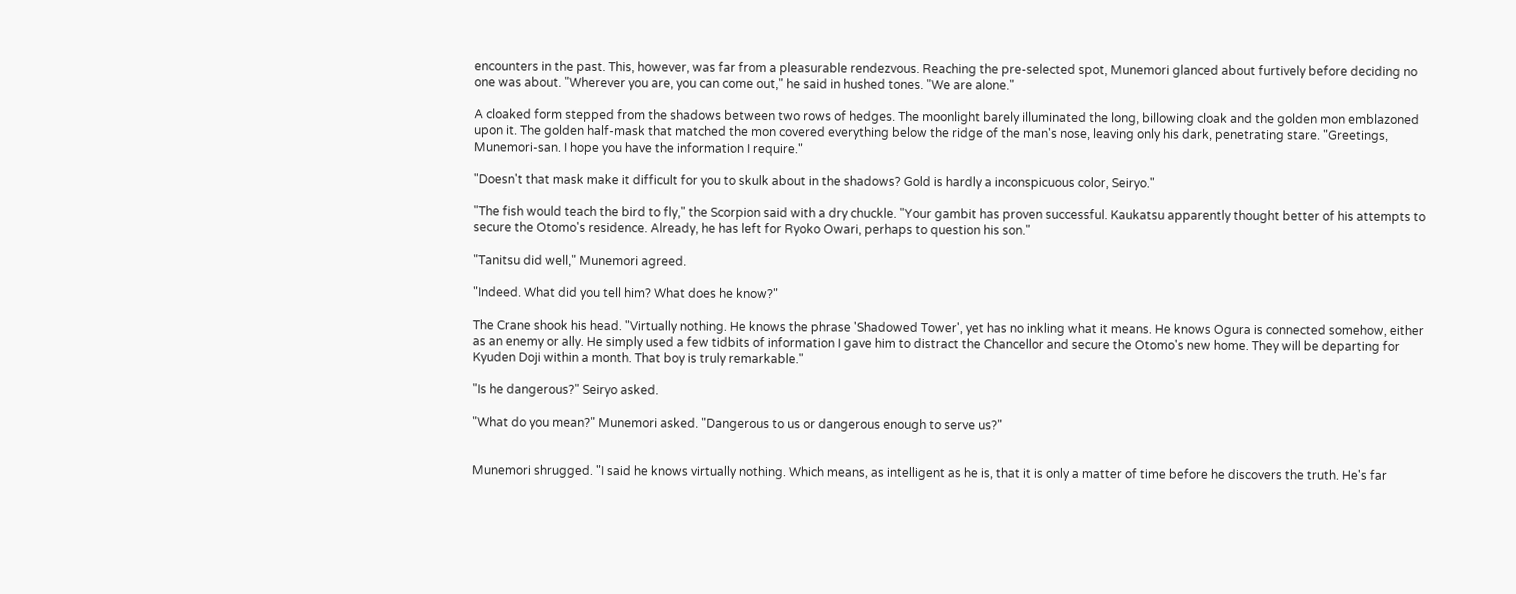encounters in the past. This, however, was far from a pleasurable rendezvous. Reaching the pre-selected spot, Munemori glanced about furtively before deciding no one was about. "Wherever you are, you can come out," he said in hushed tones. "We are alone."

A cloaked form stepped from the shadows between two rows of hedges. The moonlight barely illuminated the long, billowing cloak and the golden mon emblazoned upon it. The golden half-mask that matched the mon covered everything below the ridge of the man's nose, leaving only his dark, penetrating stare. "Greetings, Munemori-san. I hope you have the information I require."

"Doesn't that mask make it difficult for you to skulk about in the shadows? Gold is hardly a inconspicuous color, Seiryo."

"The fish would teach the bird to fly," the Scorpion said with a dry chuckle. "Your gambit has proven successful. Kaukatsu apparently thought better of his attempts to secure the Otomo's residence. Already, he has left for Ryoko Owari, perhaps to question his son."

"Tanitsu did well," Munemori agreed.

"Indeed. What did you tell him? What does he know?"

The Crane shook his head. "Virtually nothing. He knows the phrase 'Shadowed Tower', yet has no inkling what it means. He knows Ogura is connected somehow, either as an enemy or ally. He simply used a few tidbits of information I gave him to distract the Chancellor and secure the Otomo's new home. They will be departing for Kyuden Doji within a month. That boy is truly remarkable."

"Is he dangerous?" Seiryo asked.

"What do you mean?" Munemori asked. "Dangerous to us or dangerous enough to serve us?"


Munemori shrugged. "I said he knows virtually nothing. Which means, as intelligent as he is, that it is only a matter of time before he discovers the truth. He's far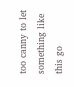too canny to let something like this go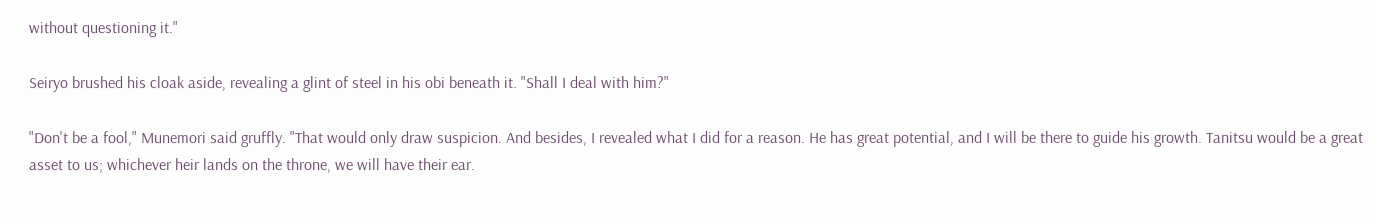without questioning it."

Seiryo brushed his cloak aside, revealing a glint of steel in his obi beneath it. "Shall I deal with him?"

"Don't be a fool," Munemori said gruffly. "That would only draw suspicion. And besides, I revealed what I did for a reason. He has great potential, and I will be there to guide his growth. Tanitsu would be a great asset to us; whichever heir lands on the throne, we will have their ear.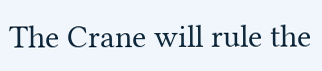The Crane will rule the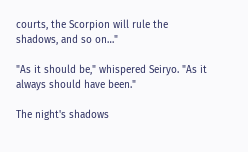courts, the Scorpion will rule the shadows, and so on…"

"As it should be," whispered Seiryo. "As it always should have been."

The night's shadows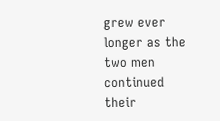grew ever longer as the two men continued their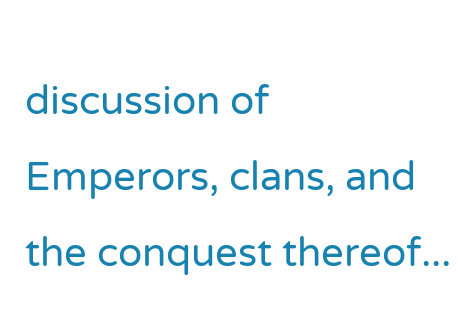discussion of Emperors, clans, and the conquest thereof...